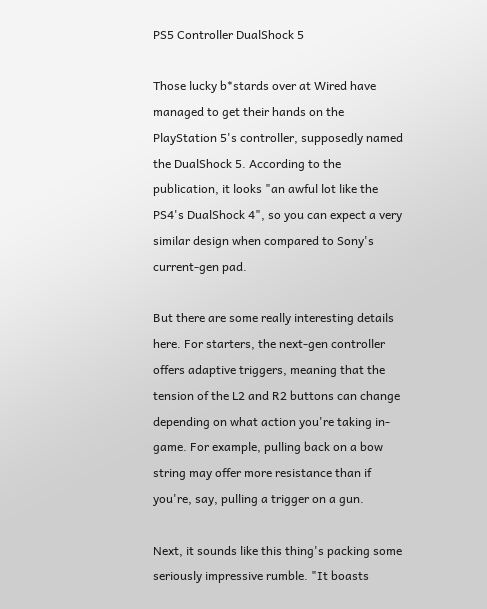PS5 Controller DualShock 5

Those lucky b*stards over at Wired have managed to get their hands on the PlayStation 5's controller, supposedly named the DualShock 5. According to the publication, it looks "an awful lot like the PS4's DualShock 4", so you can expect a very similar design when compared to Sony's current-gen pad.

But there are some really interesting details here. For starters, the next-gen controller offers adaptive triggers, meaning that the tension of the L2 and R2 buttons can change depending on what action you're taking in-game. For example, pulling back on a bow string may offer more resistance than if you're, say, pulling a trigger on a gun.

Next, it sounds like this thing's packing some seriously impressive rumble. "It boasts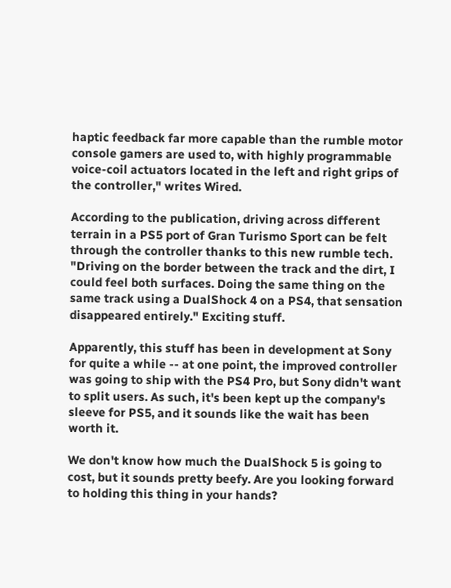haptic feedback far more capable than the rumble motor console gamers are used to, with highly programmable voice-coil actuators located in the left and right grips of the controller," writes Wired.

According to the publication, driving across different terrain in a PS5 port of Gran Turismo Sport can be felt through the controller thanks to this new rumble tech. "Driving on the border between the track and the dirt, I could feel both surfaces. Doing the same thing on the same track using a DualShock 4 on a PS4, that sensation disappeared entirely." Exciting stuff.

Apparently, this stuff has been in development at Sony for quite a while -- at one point, the improved controller was going to ship with the PS4 Pro, but Sony didn't want to split users. As such, it's been kept up the company's sleeve for PS5, and it sounds like the wait has been worth it.

We don't know how much the DualShock 5 is going to cost, but it sounds pretty beefy. Are you looking forward to holding this thing in your hands?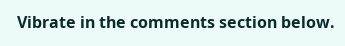Vibrate in the comments section below.